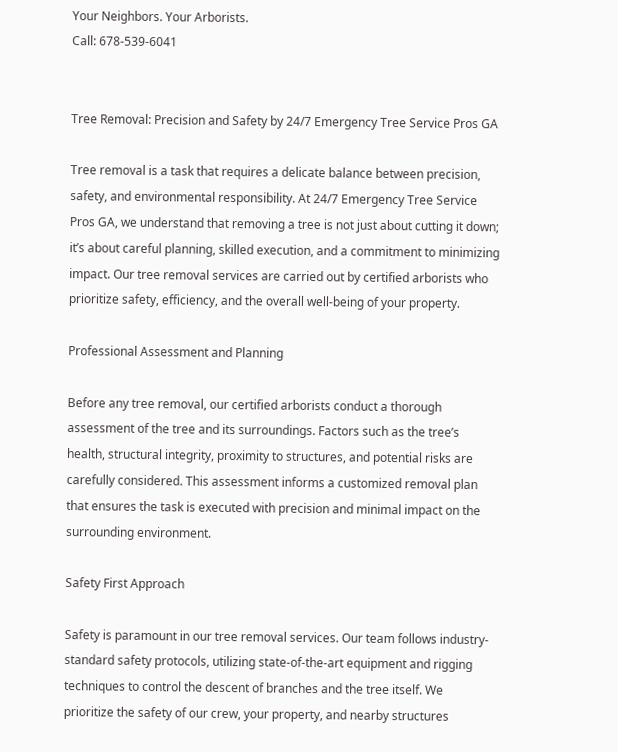Your Neighbors. Your Arborists.
Call: 678-539-6041


Tree Removal: Precision and Safety by 24/7 Emergency Tree Service Pros GA

Tree removal is a task that requires a delicate balance between precision, safety, and environmental responsibility. At 24/7 Emergency Tree Service Pros GA, we understand that removing a tree is not just about cutting it down; it’s about careful planning, skilled execution, and a commitment to minimizing impact. Our tree removal services are carried out by certified arborists who prioritize safety, efficiency, and the overall well-being of your property.

Professional Assessment and Planning

Before any tree removal, our certified arborists conduct a thorough assessment of the tree and its surroundings. Factors such as the tree’s health, structural integrity, proximity to structures, and potential risks are carefully considered. This assessment informs a customized removal plan that ensures the task is executed with precision and minimal impact on the surrounding environment.

Safety First Approach

Safety is paramount in our tree removal services. Our team follows industry-standard safety protocols, utilizing state-of-the-art equipment and rigging techniques to control the descent of branches and the tree itself. We prioritize the safety of our crew, your property, and nearby structures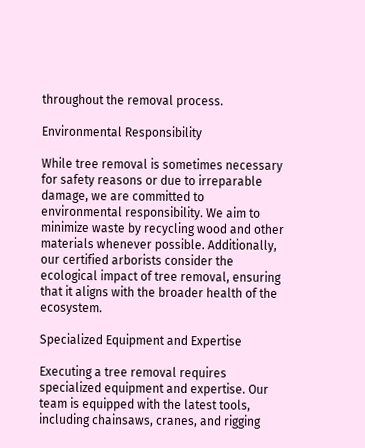throughout the removal process.

Environmental Responsibility

While tree removal is sometimes necessary for safety reasons or due to irreparable damage, we are committed to environmental responsibility. We aim to minimize waste by recycling wood and other materials whenever possible. Additionally, our certified arborists consider the ecological impact of tree removal, ensuring that it aligns with the broader health of the ecosystem.

Specialized Equipment and Expertise

Executing a tree removal requires specialized equipment and expertise. Our team is equipped with the latest tools, including chainsaws, cranes, and rigging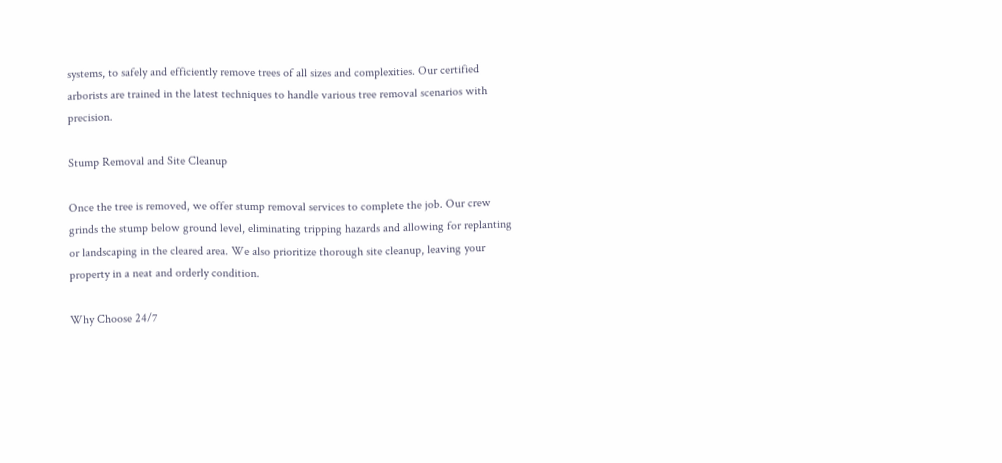systems, to safely and efficiently remove trees of all sizes and complexities. Our certified arborists are trained in the latest techniques to handle various tree removal scenarios with precision.

Stump Removal and Site Cleanup

Once the tree is removed, we offer stump removal services to complete the job. Our crew grinds the stump below ground level, eliminating tripping hazards and allowing for replanting or landscaping in the cleared area. We also prioritize thorough site cleanup, leaving your property in a neat and orderly condition.

Why Choose 24/7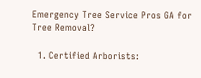Emergency Tree Service Pros GA for Tree Removal?

  1. Certified Arborists: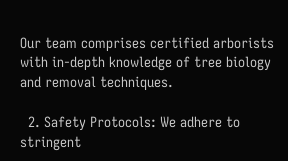Our team comprises certified arborists with in-depth knowledge of tree biology and removal techniques.

  2. Safety Protocols: We adhere to stringent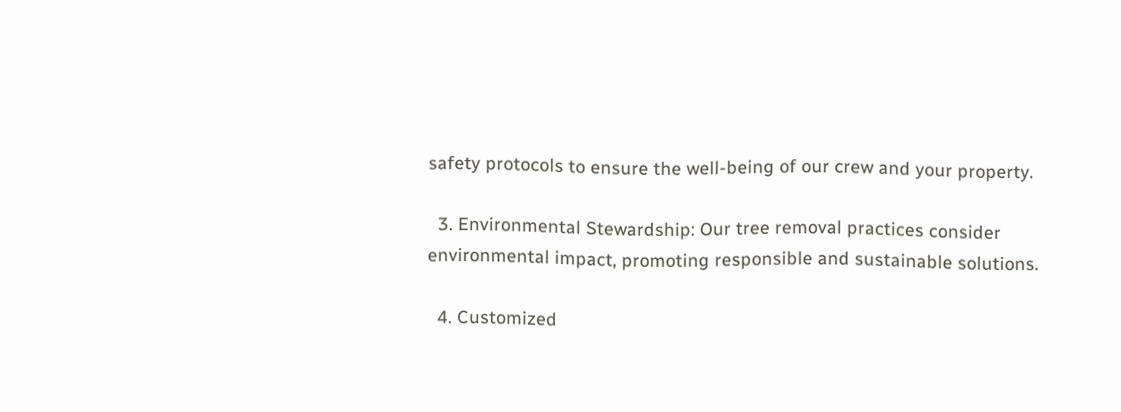safety protocols to ensure the well-being of our crew and your property.

  3. Environmental Stewardship: Our tree removal practices consider environmental impact, promoting responsible and sustainable solutions.

  4. Customized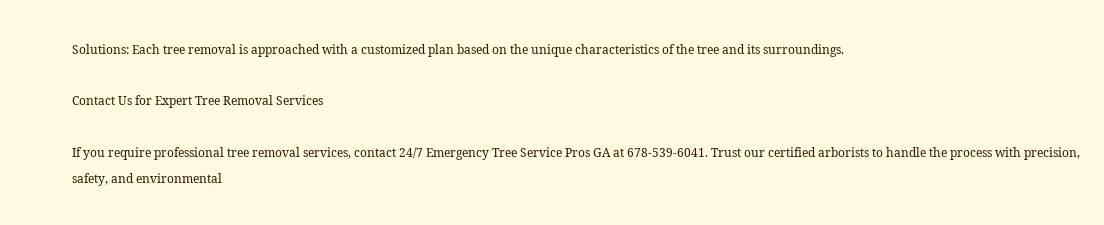Solutions: Each tree removal is approached with a customized plan based on the unique characteristics of the tree and its surroundings.

Contact Us for Expert Tree Removal Services

If you require professional tree removal services, contact 24/7 Emergency Tree Service Pros GA at 678-539-6041. Trust our certified arborists to handle the process with precision, safety, and environmental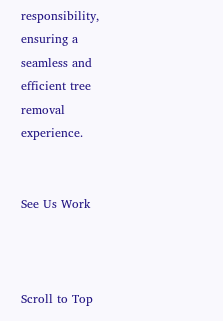responsibility, ensuring a seamless and efficient tree removal experience.


See Us Work



Scroll to Top